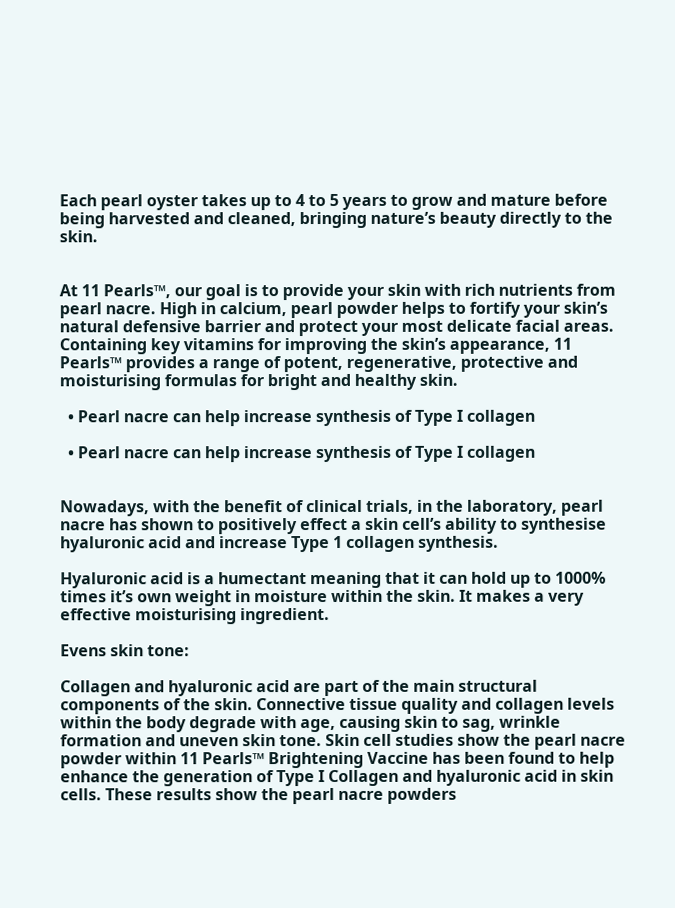Each pearl oyster takes up to 4 to 5 years to grow and mature before being harvested and cleaned, bringing nature’s beauty directly to the skin.


At 11 Pearls™, our goal is to provide your skin with rich nutrients from pearl nacre. High in calcium, pearl powder helps to fortify your skin’s natural defensive barrier and protect your most delicate facial areas. Containing key vitamins for improving the skin’s appearance, 11 Pearls™ provides a range of potent, regenerative, protective and moisturising formulas for bright and healthy skin.

  • Pearl nacre can help increase synthesis of Type I collagen

  • Pearl nacre can help increase synthesis of Type I collagen


Nowadays, with the benefit of clinical trials, in the laboratory, pearl nacre has shown to positively effect a skin cell’s ability to synthesise hyaluronic acid and increase Type 1 collagen synthesis.

Hyaluronic acid is a humectant meaning that it can hold up to 1000% times it’s own weight in moisture within the skin. It makes a very effective moisturising ingredient.

Evens skin tone:

Collagen and hyaluronic acid are part of the main structural components of the skin. Connective tissue quality and collagen levels within the body degrade with age, causing skin to sag, wrinkle formation and uneven skin tone. Skin cell studies show the pearl nacre powder within 11 Pearls™ Brightening Vaccine has been found to help enhance the generation of Type I Collagen and hyaluronic acid in skin cells. These results show the pearl nacre powders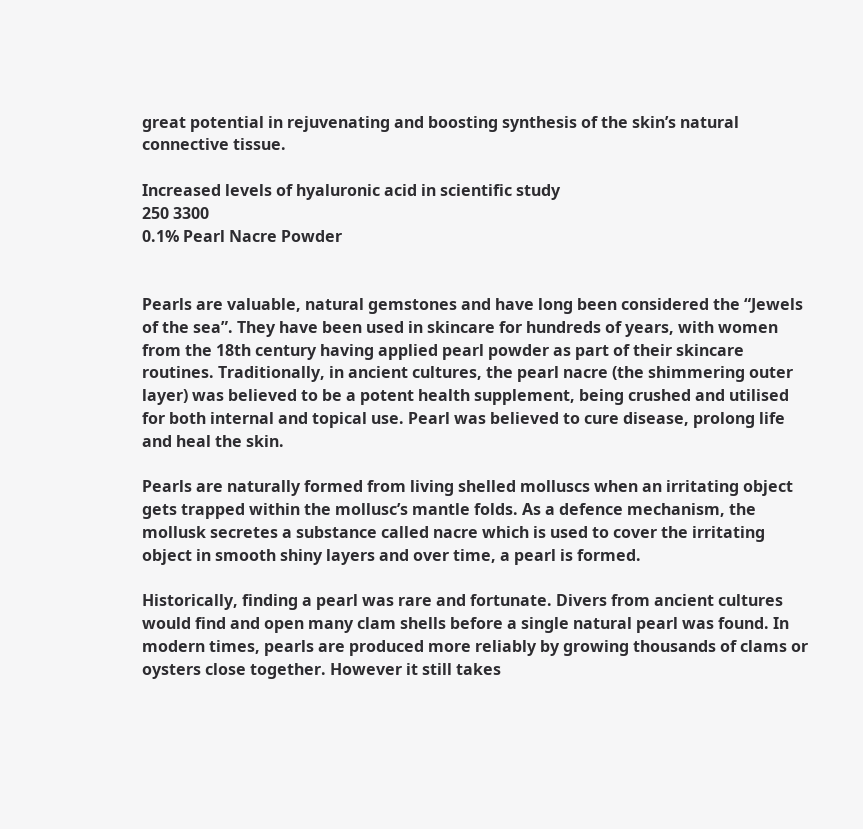great potential in rejuvenating and boosting synthesis of the skin’s natural connective tissue.

Increased levels of hyaluronic acid in scientific study
250 3300
0.1% Pearl Nacre Powder


Pearls are valuable, natural gemstones and have long been considered the “Jewels of the sea”. They have been used in skincare for hundreds of years, with women from the 18th century having applied pearl powder as part of their skincare routines. Traditionally, in ancient cultures, the pearl nacre (the shimmering outer layer) was believed to be a potent health supplement, being crushed and utilised for both internal and topical use. Pearl was believed to cure disease, prolong life and heal the skin.

Pearls are naturally formed from living shelled molluscs when an irritating object gets trapped within the mollusc’s mantle folds. As a defence mechanism, the mollusk secretes a substance called nacre which is used to cover the irritating object in smooth shiny layers and over time, a pearl is formed.

Historically, finding a pearl was rare and fortunate. Divers from ancient cultures would find and open many clam shells before a single natural pearl was found. In modern times, pearls are produced more reliably by growing thousands of clams or oysters close together. However it still takes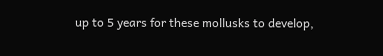up to 5 years for these mollusks to develop,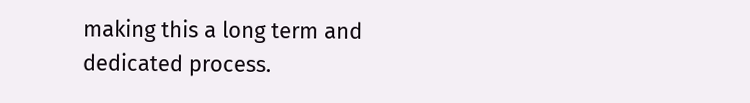making this a long term and dedicated process.